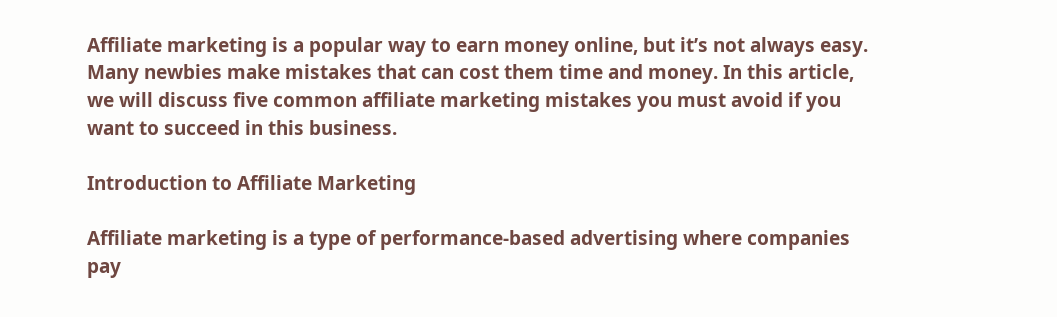Affiliate marketing is a popular way to earn money online, but it’s not always easy. Many newbies make mistakes that can cost them time and money. In this article, we will discuss five common affiliate marketing mistakes you must avoid if you want to succeed in this business.

Introduction to Affiliate Marketing

Affiliate marketing is a type of performance-based advertising where companies pay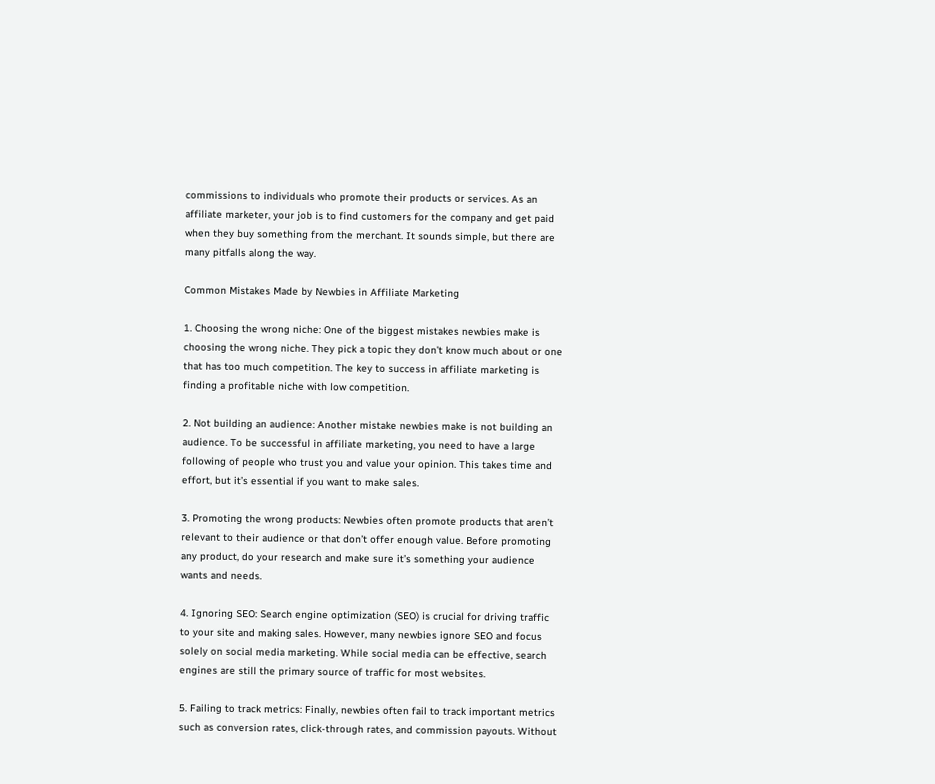commissions to individuals who promote their products or services. As an affiliate marketer, your job is to find customers for the company and get paid when they buy something from the merchant. It sounds simple, but there are many pitfalls along the way.

Common Mistakes Made by Newbies in Affiliate Marketing

1. Choosing the wrong niche: One of the biggest mistakes newbies make is choosing the wrong niche. They pick a topic they don’t know much about or one that has too much competition. The key to success in affiliate marketing is finding a profitable niche with low competition.

2. Not building an audience: Another mistake newbies make is not building an audience. To be successful in affiliate marketing, you need to have a large following of people who trust you and value your opinion. This takes time and effort, but it’s essential if you want to make sales.

3. Promoting the wrong products: Newbies often promote products that aren’t relevant to their audience or that don’t offer enough value. Before promoting any product, do your research and make sure it’s something your audience wants and needs.

4. Ignoring SEO: Search engine optimization (SEO) is crucial for driving traffic to your site and making sales. However, many newbies ignore SEO and focus solely on social media marketing. While social media can be effective, search engines are still the primary source of traffic for most websites.

5. Failing to track metrics: Finally, newbies often fail to track important metrics such as conversion rates, click-through rates, and commission payouts. Without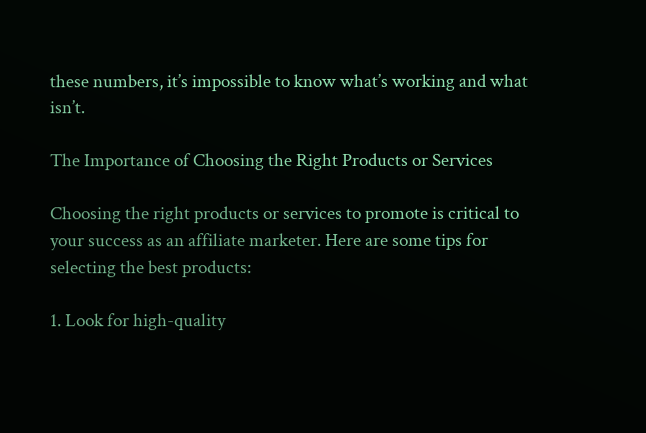these numbers, it’s impossible to know what’s working and what isn’t.

The Importance of Choosing the Right Products or Services

Choosing the right products or services to promote is critical to your success as an affiliate marketer. Here are some tips for selecting the best products:

1. Look for high-quality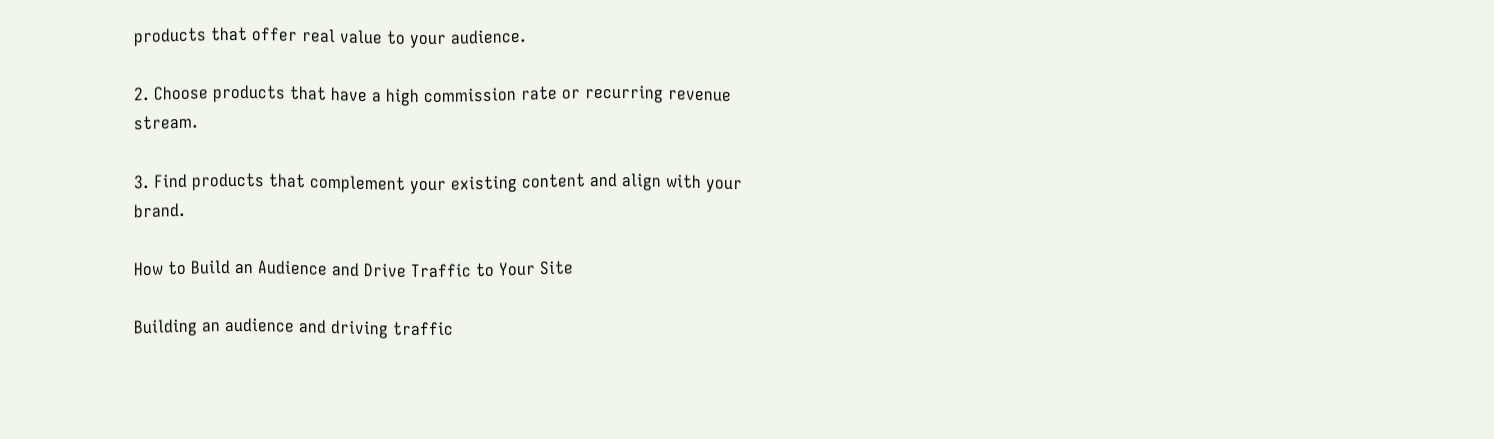products that offer real value to your audience.

2. Choose products that have a high commission rate or recurring revenue stream.

3. Find products that complement your existing content and align with your brand.

How to Build an Audience and Drive Traffic to Your Site

Building an audience and driving traffic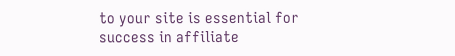to your site is essential for success in affiliate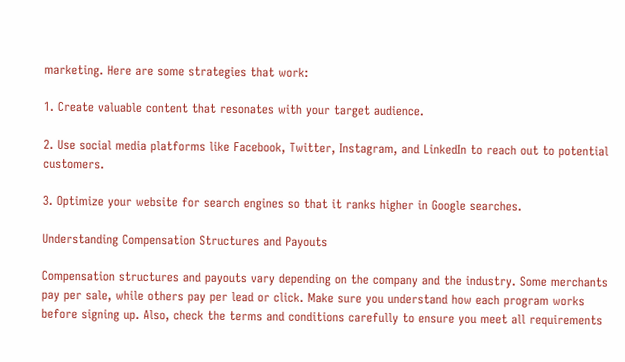marketing. Here are some strategies that work:

1. Create valuable content that resonates with your target audience.

2. Use social media platforms like Facebook, Twitter, Instagram, and LinkedIn to reach out to potential customers.

3. Optimize your website for search engines so that it ranks higher in Google searches.

Understanding Compensation Structures and Payouts

Compensation structures and payouts vary depending on the company and the industry. Some merchants pay per sale, while others pay per lead or click. Make sure you understand how each program works before signing up. Also, check the terms and conditions carefully to ensure you meet all requirements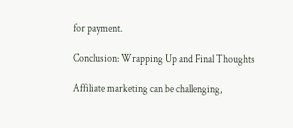for payment.

Conclusion: Wrapping Up and Final Thoughts

Affiliate marketing can be challenging,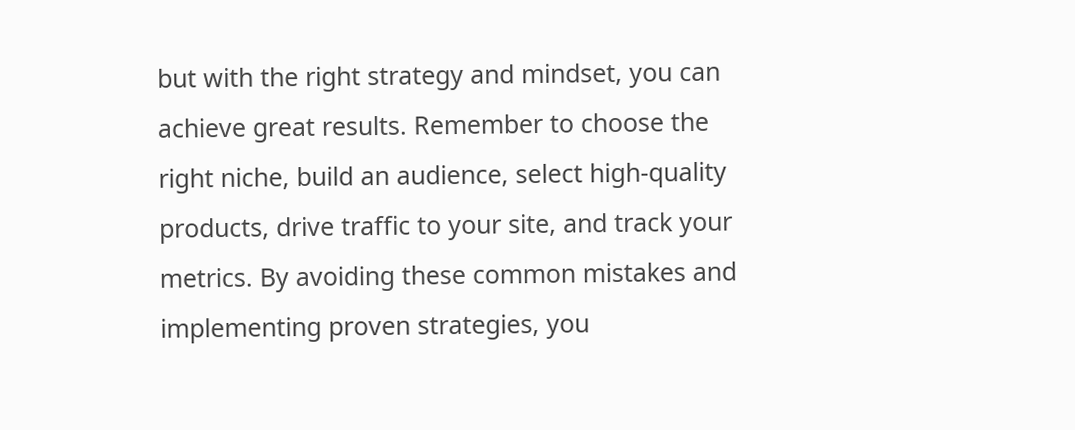but with the right strategy and mindset, you can achieve great results. Remember to choose the right niche, build an audience, select high-quality products, drive traffic to your site, and track your metrics. By avoiding these common mistakes and implementing proven strategies, you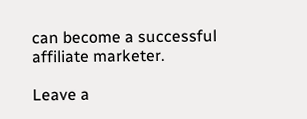can become a successful affiliate marketer.

Leave a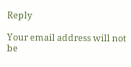Reply

Your email address will not be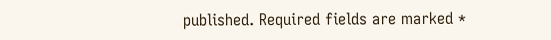published. Required fields are marked *